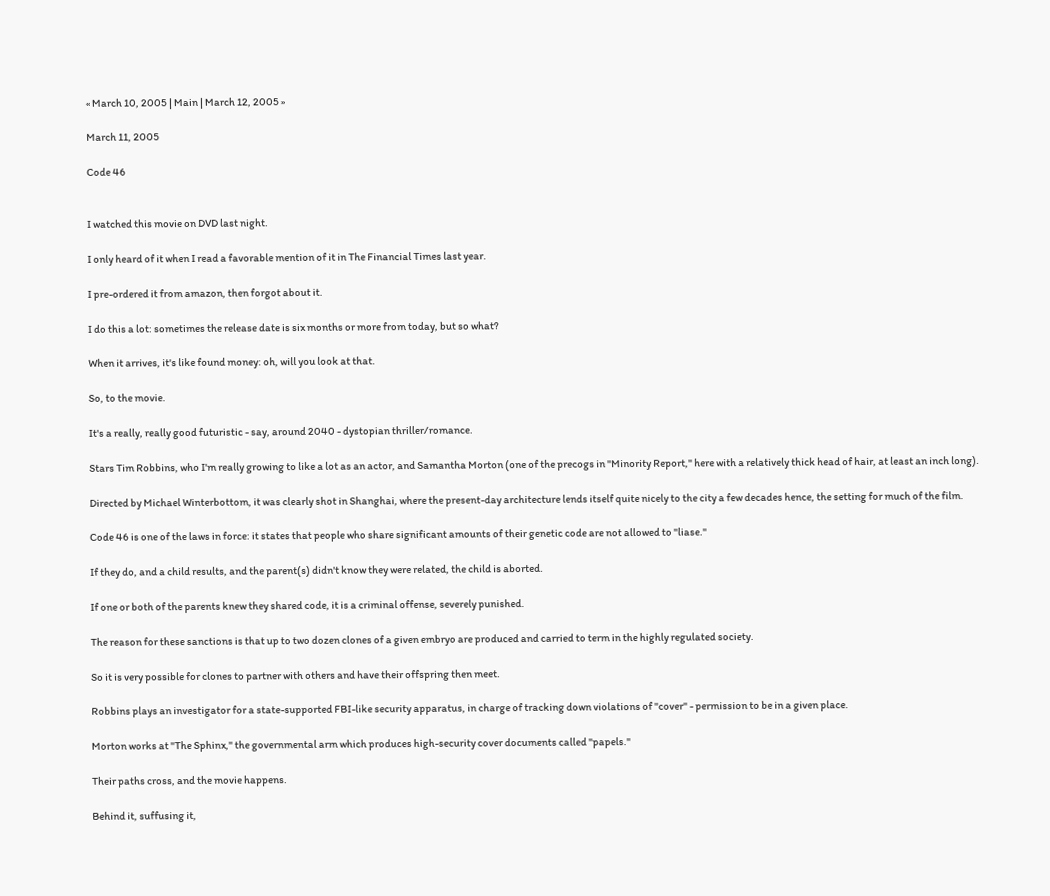« March 10, 2005 | Main | March 12, 2005 »

March 11, 2005

Code 46


I watched this movie on DVD last night.

I only heard of it when I read a favorable mention of it in The Financial Times last year.

I pre-ordered it from amazon, then forgot about it.

I do this a lot: sometimes the release date is six months or more from today, but so what?

When it arrives, it's like found money: oh, will you look at that.

So, to the movie.

It's a really, really good futuristic - say, around 2040 - dystopian thriller/romance.

Stars Tim Robbins, who I'm really growing to like a lot as an actor, and Samantha Morton (one of the precogs in "Minority Report," here with a relatively thick head of hair, at least an inch long).

Directed by Michael Winterbottom, it was clearly shot in Shanghai, where the present-day architecture lends itself quite nicely to the city a few decades hence, the setting for much of the film.

Code 46 is one of the laws in force: it states that people who share significant amounts of their genetic code are not allowed to "liase."

If they do, and a child results, and the parent(s) didn't know they were related, the child is aborted.

If one or both of the parents knew they shared code, it is a criminal offense, severely punished.

The reason for these sanctions is that up to two dozen clones of a given embryo are produced and carried to term in the highly regulated society.

So it is very possible for clones to partner with others and have their offspring then meet.

Robbins plays an investigator for a state-supported FBI-like security apparatus, in charge of tracking down violations of "cover" - permission to be in a given place.

Morton works at "The Sphinx," the governmental arm which produces high-security cover documents called "papels."

Their paths cross, and the movie happens.

Behind it, suffusing it,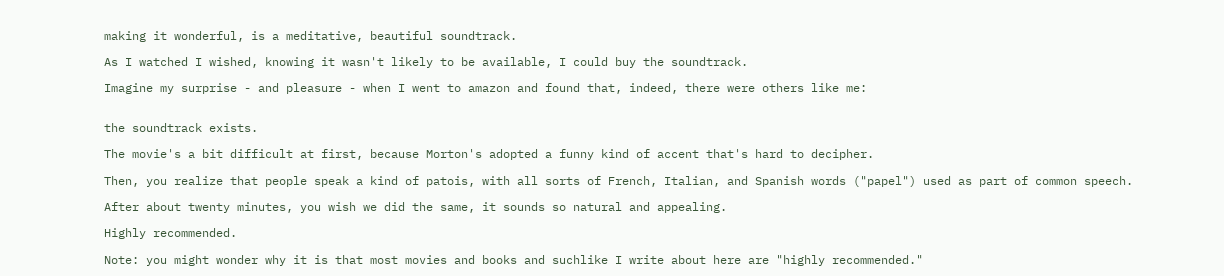making it wonderful, is a meditative, beautiful soundtrack.

As I watched I wished, knowing it wasn't likely to be available, I could buy the soundtrack.

Imagine my surprise - and pleasure - when I went to amazon and found that, indeed, there were others like me:


the soundtrack exists.

The movie's a bit difficult at first, because Morton's adopted a funny kind of accent that's hard to decipher.

Then, you realize that people speak a kind of patois, with all sorts of French, Italian, and Spanish words ("papel") used as part of common speech.

After about twenty minutes, you wish we did the same, it sounds so natural and appealing.

Highly recommended.

Note: you might wonder why it is that most movies and books and suchlike I write about here are "highly recommended."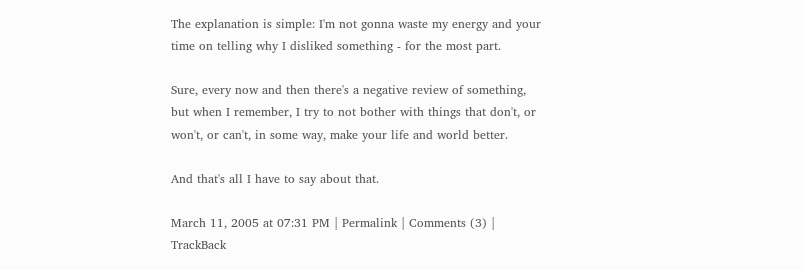The explanation is simple: I'm not gonna waste my energy and your time on telling why I disliked something - for the most part.

Sure, every now and then there's a negative review of something, but when I remember, I try to not bother with things that don't, or won't, or can't, in some way, make your life and world better.

And that's all I have to say about that.

March 11, 2005 at 07:31 PM | Permalink | Comments (3) | TrackBack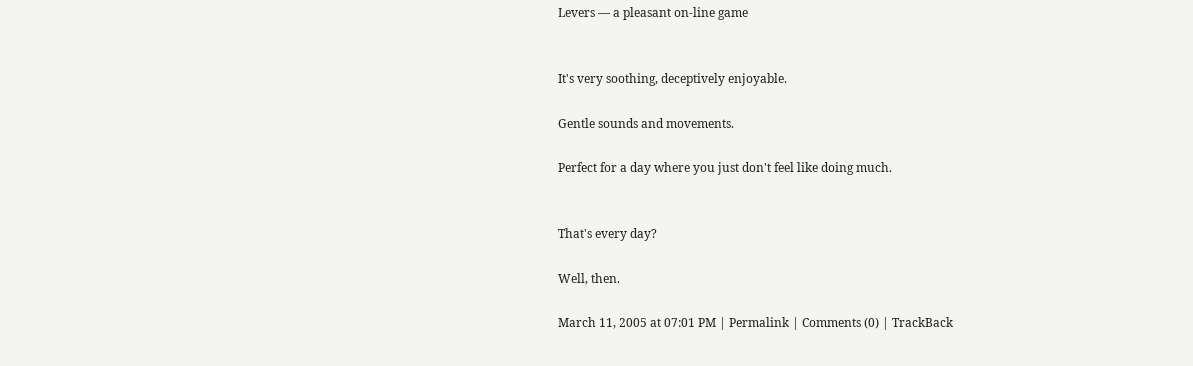Levers — a pleasant on-line game


It's very soothing, deceptively enjoyable.

Gentle sounds and movements.

Perfect for a day where you just don't feel like doing much.


That's every day?

Well, then.

March 11, 2005 at 07:01 PM | Permalink | Comments (0) | TrackBack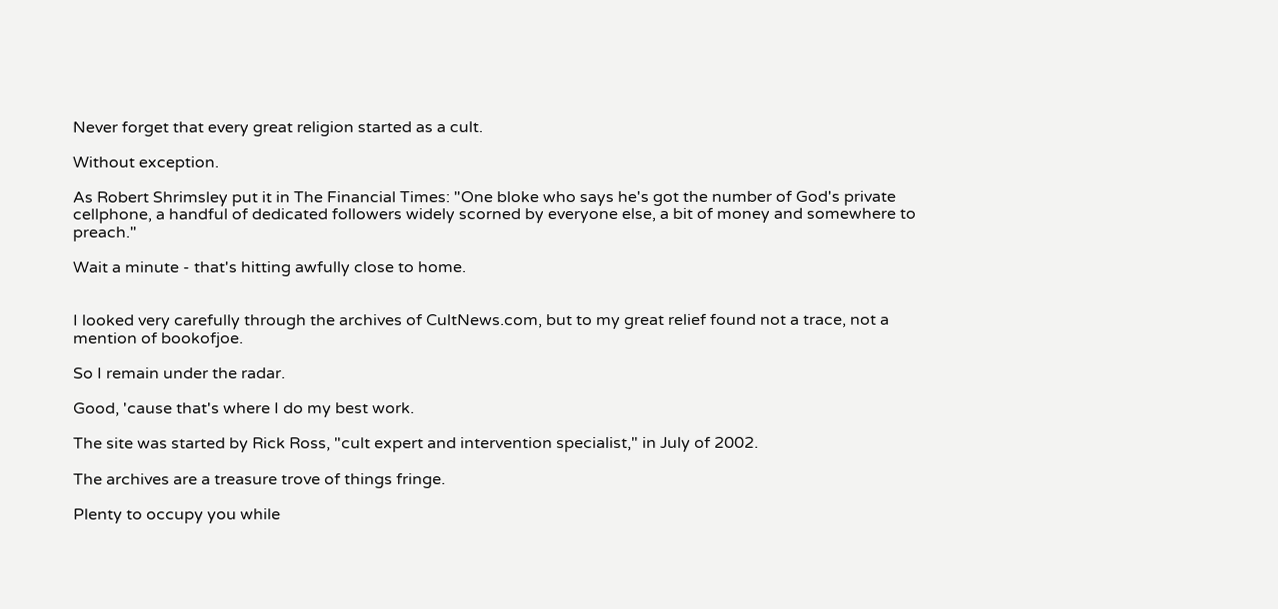Never forget that every great religion started as a cult.

Without exception.

As Robert Shrimsley put it in The Financial Times: "One bloke who says he's got the number of God's private cellphone, a handful of dedicated followers widely scorned by everyone else, a bit of money and somewhere to preach."

Wait a minute - that's hitting awfully close to home.


I looked very carefully through the archives of CultNews.com, but to my great relief found not a trace, not a mention of bookofjoe.

So I remain under the radar.

Good, 'cause that's where I do my best work.

The site was started by Rick Ross, "cult expert and intervention specialist," in July of 2002.

The archives are a treasure trove of things fringe.

Plenty to occupy you while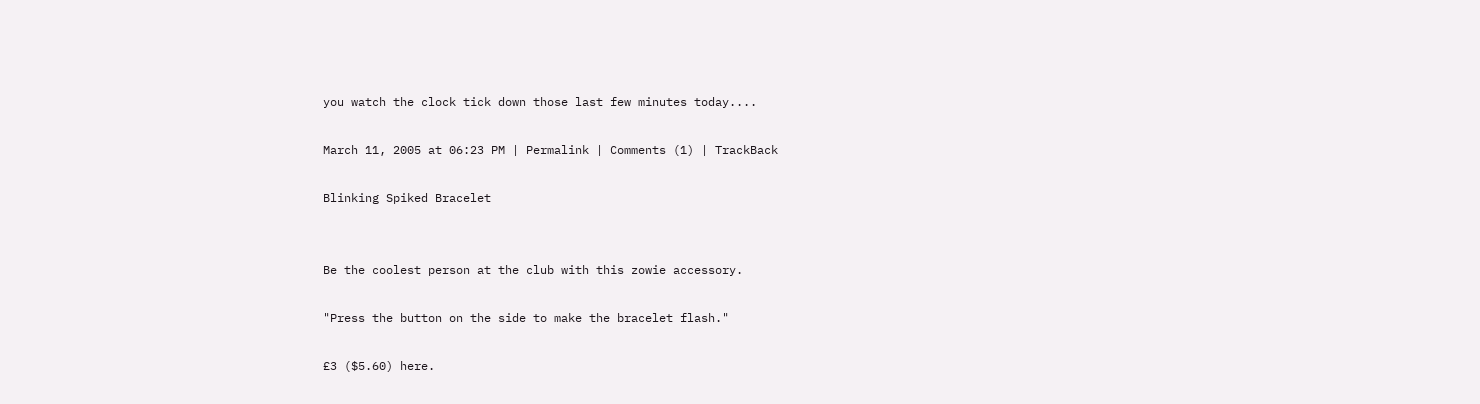you watch the clock tick down those last few minutes today....

March 11, 2005 at 06:23 PM | Permalink | Comments (1) | TrackBack

Blinking Spiked Bracelet


Be the coolest person at the club with this zowie accessory.

"Press the button on the side to make the bracelet flash."

£3 ($5.60) here.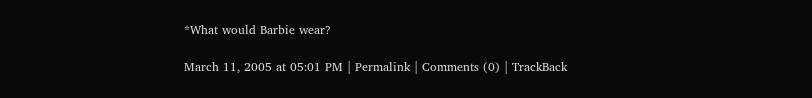*What would Barbie wear?

March 11, 2005 at 05:01 PM | Permalink | Comments (0) | TrackBack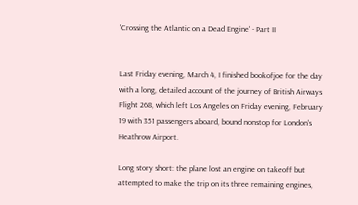'Crossing the Atlantic on a Dead Engine' - Part II


Last Friday evening, March 4, I finished bookofjoe for the day with a long, detailed account of the journey of British Airways Flight 268, which left Los Angeles on Friday evening, February 19 with 351 passengers aboard, bound nonstop for London's Heathrow Airport.

Long story short: the plane lost an engine on takeoff but attempted to make the trip on its three remaining engines,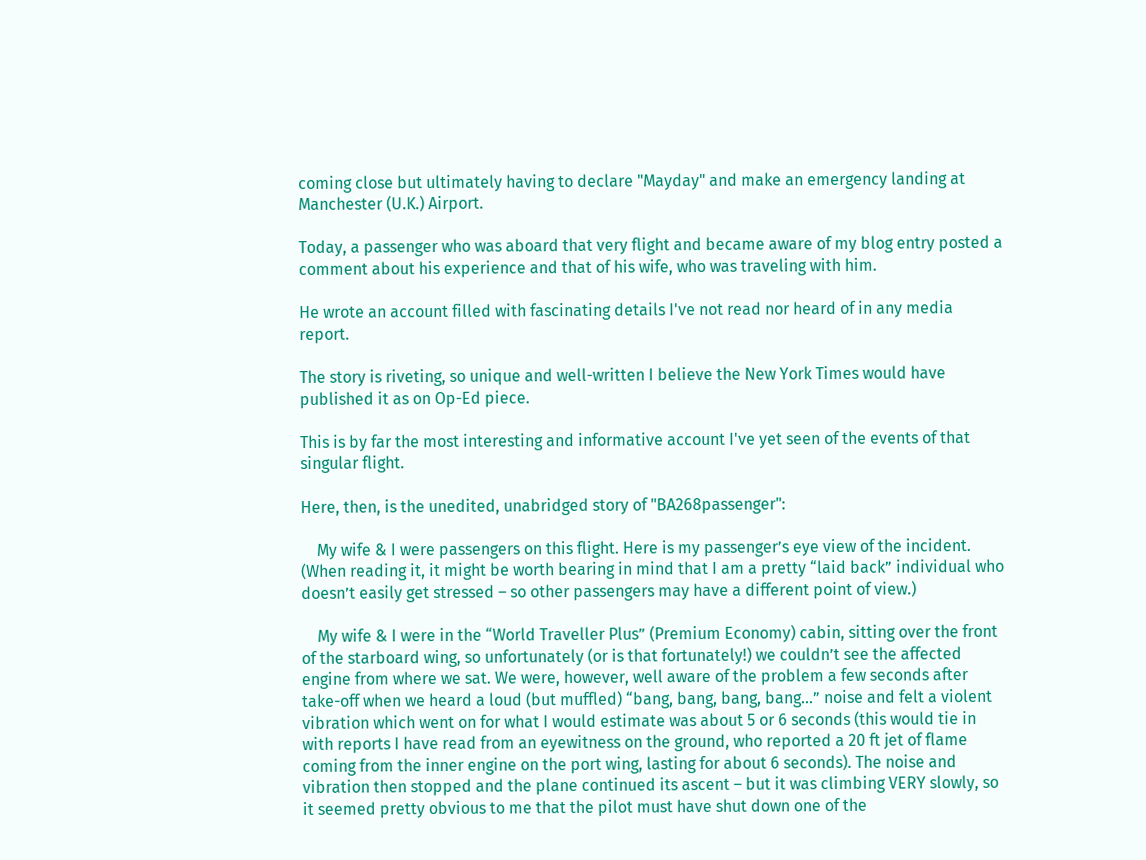coming close but ultimately having to declare "Mayday" and make an emergency landing at Manchester (U.K.) Airport.

Today, a passenger who was aboard that very flight and became aware of my blog entry posted a comment about his experience and that of his wife, who was traveling with him.

He wrote an account filled with fascinating details I've not read nor heard of in any media report.

The story is riveting, so unique and well-written I believe the New York Times would have published it as on Op-Ed piece.

This is by far the most interesting and informative account I've yet seen of the events of that singular flight.

Here, then, is the unedited, unabridged story of "BA268passenger":

    My wife & I were passengers on this flight. Here is my passenger’s eye view of the incident. (When reading it, it might be worth bearing in mind that I am a pretty “laid back” individual who doesn’t easily get stressed – so other passengers may have a different point of view.)

    My wife & I were in the “World Traveller Plus” (Premium Economy) cabin, sitting over the front of the starboard wing, so unfortunately (or is that fortunately!) we couldn’t see the affected engine from where we sat. We were, however, well aware of the problem a few seconds after take-off when we heard a loud (but muffled) “bang, bang, bang, bang…” noise and felt a violent vibration which went on for what I would estimate was about 5 or 6 seconds (this would tie in with reports I have read from an eyewitness on the ground, who reported a 20 ft jet of flame coming from the inner engine on the port wing, lasting for about 6 seconds). The noise and vibration then stopped and the plane continued its ascent – but it was climbing VERY slowly, so it seemed pretty obvious to me that the pilot must have shut down one of the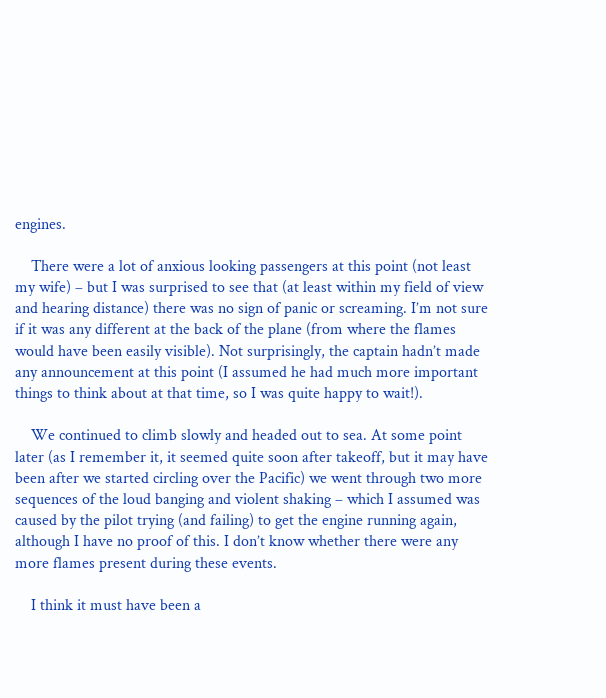engines.

    There were a lot of anxious looking passengers at this point (not least my wife) – but I was surprised to see that (at least within my field of view and hearing distance) there was no sign of panic or screaming. I’m not sure if it was any different at the back of the plane (from where the flames would have been easily visible). Not surprisingly, the captain hadn’t made any announcement at this point (I assumed he had much more important things to think about at that time, so I was quite happy to wait!).

    We continued to climb slowly and headed out to sea. At some point later (as I remember it, it seemed quite soon after takeoff, but it may have been after we started circling over the Pacific) we went through two more sequences of the loud banging and violent shaking – which I assumed was caused by the pilot trying (and failing) to get the engine running again, although I have no proof of this. I don’t know whether there were any more flames present during these events.

    I think it must have been a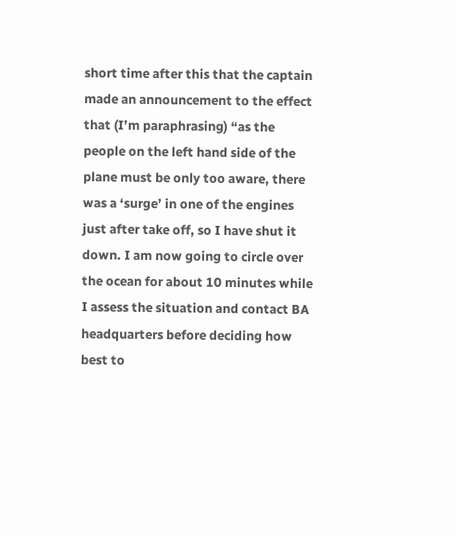short time after this that the captain made an announcement to the effect that (I’m paraphrasing) “as the people on the left hand side of the plane must be only too aware, there was a ‘surge’ in one of the engines just after take off, so I have shut it down. I am now going to circle over the ocean for about 10 minutes while I assess the situation and contact BA headquarters before deciding how best to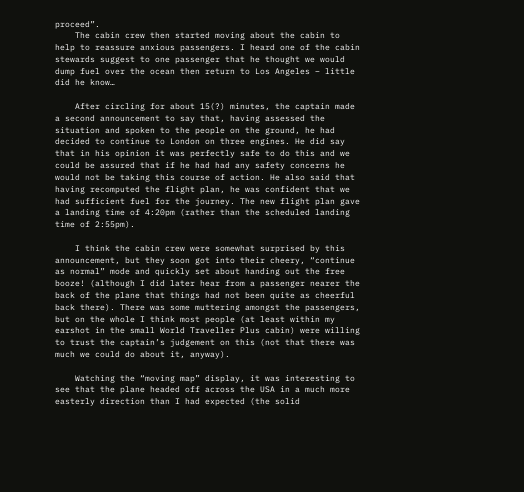proceed”.
    The cabin crew then started moving about the cabin to help to reassure anxious passengers. I heard one of the cabin stewards suggest to one passenger that he thought we would dump fuel over the ocean then return to Los Angeles – little did he know…

    After circling for about 15(?) minutes, the captain made a second announcement to say that, having assessed the situation and spoken to the people on the ground, he had decided to continue to London on three engines. He did say that in his opinion it was perfectly safe to do this and we could be assured that if he had had any safety concerns he would not be taking this course of action. He also said that having recomputed the flight plan, he was confident that we had sufficient fuel for the journey. The new flight plan gave a landing time of 4:20pm (rather than the scheduled landing time of 2:55pm).

    I think the cabin crew were somewhat surprised by this announcement, but they soon got into their cheery, “continue as normal” mode and quickly set about handing out the free booze! (although I did later hear from a passenger nearer the back of the plane that things had not been quite as cheerful back there). There was some muttering amongst the passengers, but on the whole I think most people (at least within my earshot in the small World Traveller Plus cabin) were willing to trust the captain’s judgement on this (not that there was much we could do about it, anyway).

    Watching the “moving map” display, it was interesting to see that the plane headed off across the USA in a much more easterly direction than I had expected (the solid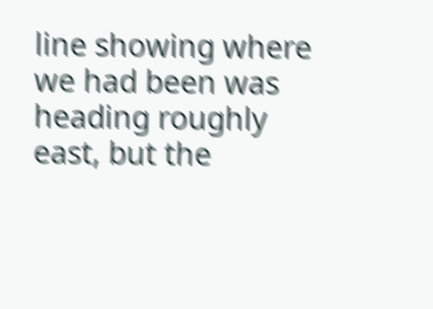line showing where we had been was heading roughly east, but the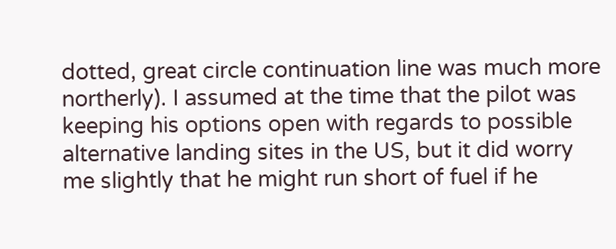dotted, great circle continuation line was much more northerly). I assumed at the time that the pilot was keeping his options open with regards to possible alternative landing sites in the US, but it did worry me slightly that he might run short of fuel if he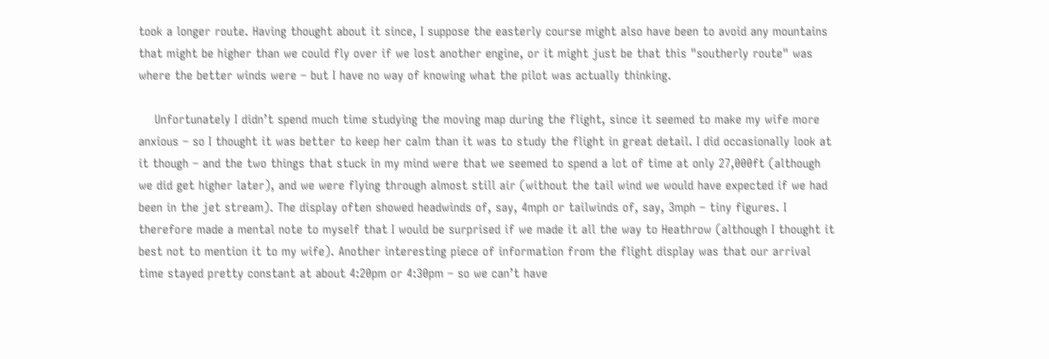took a longer route. Having thought about it since, I suppose the easterly course might also have been to avoid any mountains that might be higher than we could fly over if we lost another engine, or it might just be that this "southerly route" was where the better winds were – but I have no way of knowing what the pilot was actually thinking.

    Unfortunately I didn’t spend much time studying the moving map during the flight, since it seemed to make my wife more anxious – so I thought it was better to keep her calm than it was to study the flight in great detail. I did occasionally look at it though – and the two things that stuck in my mind were that we seemed to spend a lot of time at only 27,000ft (although we did get higher later), and we were flying through almost still air (without the tail wind we would have expected if we had been in the jet stream). The display often showed headwinds of, say, 4mph or tailwinds of, say, 3mph – tiny figures. I therefore made a mental note to myself that I would be surprised if we made it all the way to Heathrow (although I thought it best not to mention it to my wife). Another interesting piece of information from the flight display was that our arrival time stayed pretty constant at about 4:20pm or 4:30pm – so we can’t have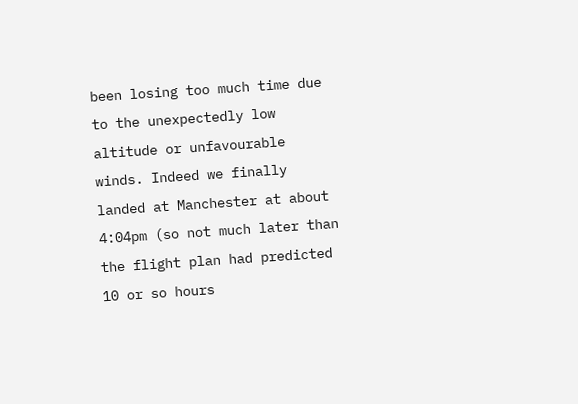been losing too much time due to the unexpectedly low altitude or unfavourable winds. Indeed we finally landed at Manchester at about 4:04pm (so not much later than the flight plan had predicted 10 or so hours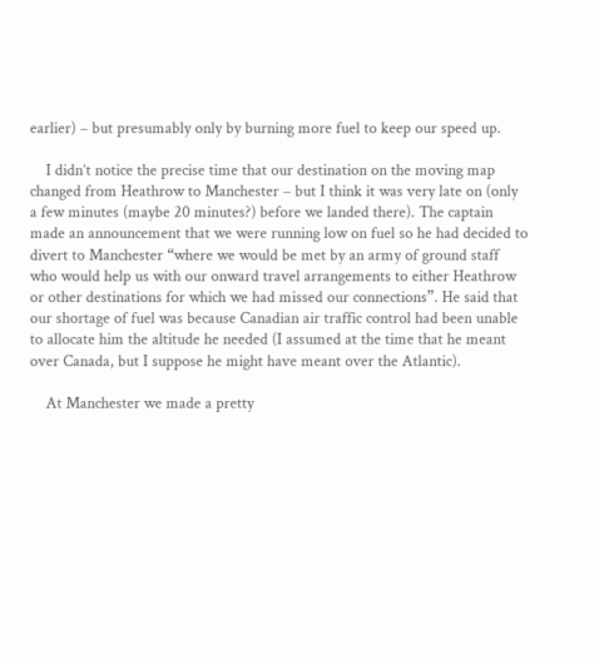earlier) – but presumably only by burning more fuel to keep our speed up.

    I didn’t notice the precise time that our destination on the moving map changed from Heathrow to Manchester – but I think it was very late on (only a few minutes (maybe 20 minutes?) before we landed there). The captain made an announcement that we were running low on fuel so he had decided to divert to Manchester “where we would be met by an army of ground staff who would help us with our onward travel arrangements to either Heathrow or other destinations for which we had missed our connections”. He said that our shortage of fuel was because Canadian air traffic control had been unable to allocate him the altitude he needed (I assumed at the time that he meant over Canada, but I suppose he might have meant over the Atlantic).

    At Manchester we made a pretty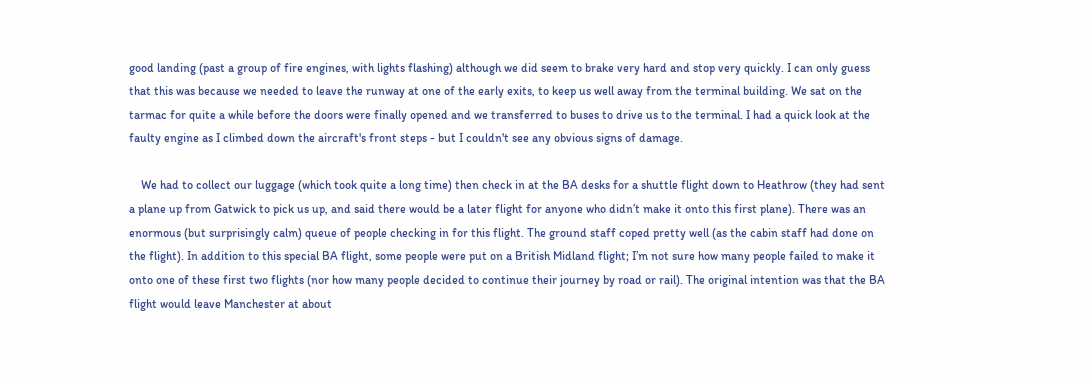good landing (past a group of fire engines, with lights flashing) although we did seem to brake very hard and stop very quickly. I can only guess that this was because we needed to leave the runway at one of the early exits, to keep us well away from the terminal building. We sat on the tarmac for quite a while before the doors were finally opened and we transferred to buses to drive us to the terminal. I had a quick look at the faulty engine as I climbed down the aircraft's front steps - but I couldn't see any obvious signs of damage.

    We had to collect our luggage (which took quite a long time) then check in at the BA desks for a shuttle flight down to Heathrow (they had sent a plane up from Gatwick to pick us up, and said there would be a later flight for anyone who didn’t make it onto this first plane). There was an enormous (but surprisingly calm) queue of people checking in for this flight. The ground staff coped pretty well (as the cabin staff had done on the flight). In addition to this special BA flight, some people were put on a British Midland flight; I’m not sure how many people failed to make it onto one of these first two flights (nor how many people decided to continue their journey by road or rail). The original intention was that the BA flight would leave Manchester at about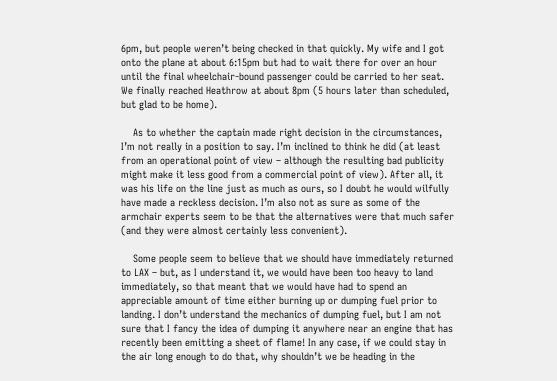6pm, but people weren’t being checked in that quickly. My wife and I got onto the plane at about 6:15pm but had to wait there for over an hour until the final wheelchair-bound passenger could be carried to her seat. We finally reached Heathrow at about 8pm (5 hours later than scheduled, but glad to be home).

    As to whether the captain made right decision in the circumstances, I’m not really in a position to say. I’m inclined to think he did (at least from an operational point of view – although the resulting bad publicity might make it less good from a commercial point of view). After all, it was his life on the line just as much as ours, so I doubt he would wilfully have made a reckless decision. I’m also not as sure as some of the armchair experts seem to be that the alternatives were that much safer (and they were almost certainly less convenient).

    Some people seem to believe that we should have immediately returned to LAX – but, as I understand it, we would have been too heavy to land immediately, so that meant that we would have had to spend an appreciable amount of time either burning up or dumping fuel prior to landing. I don’t understand the mechanics of dumping fuel, but I am not sure that I fancy the idea of dumping it anywhere near an engine that has recently been emitting a sheet of flame! In any case, if we could stay in the air long enough to do that, why shouldn’t we be heading in the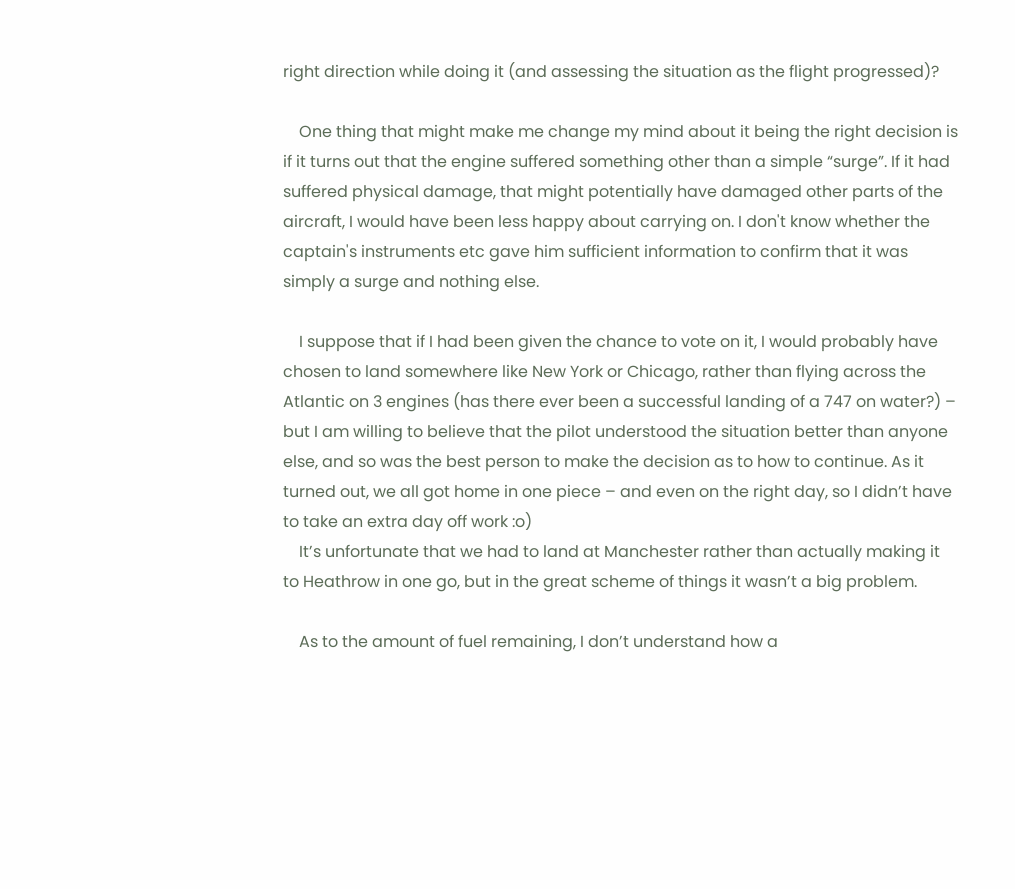right direction while doing it (and assessing the situation as the flight progressed)?

    One thing that might make me change my mind about it being the right decision is if it turns out that the engine suffered something other than a simple “surge”. If it had suffered physical damage, that might potentially have damaged other parts of the aircraft, I would have been less happy about carrying on. I don't know whether the captain's instruments etc gave him sufficient information to confirm that it was simply a surge and nothing else.

    I suppose that if I had been given the chance to vote on it, I would probably have chosen to land somewhere like New York or Chicago, rather than flying across the Atlantic on 3 engines (has there ever been a successful landing of a 747 on water?) – but I am willing to believe that the pilot understood the situation better than anyone else, and so was the best person to make the decision as to how to continue. As it turned out, we all got home in one piece – and even on the right day, so I didn’t have to take an extra day off work :o)
    It’s unfortunate that we had to land at Manchester rather than actually making it to Heathrow in one go, but in the great scheme of things it wasn’t a big problem.

    As to the amount of fuel remaining, I don’t understand how a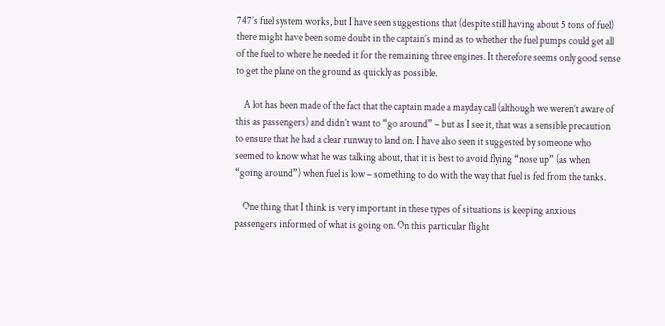747’s fuel system works, but I have seen suggestions that (despite still having about 5 tons of fuel) there might have been some doubt in the captain’s mind as to whether the fuel pumps could get all of the fuel to where he needed it for the remaining three engines. It therefore seems only good sense to get the plane on the ground as quickly as possible.

    A lot has been made of the fact that the captain made a mayday call (although we weren’t aware of this as passengers) and didn’t want to “go around” – but as I see it, that was a sensible precaution to ensure that he had a clear runway to land on. I have also seen it suggested by someone who seemed to know what he was talking about, that it is best to avoid flying “nose up” (as when “going around”) when fuel is low – something to do with the way that fuel is fed from the tanks.

    One thing that I think is very important in these types of situations is keeping anxious passengers informed of what is going on. On this particular flight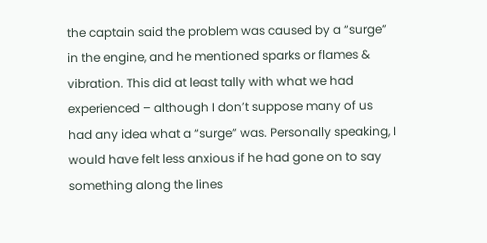the captain said the problem was caused by a “surge” in the engine, and he mentioned sparks or flames & vibration. This did at least tally with what we had experienced – although I don’t suppose many of us had any idea what a “surge” was. Personally speaking, I would have felt less anxious if he had gone on to say something along the lines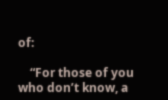of:

    “For those of you who don’t know, a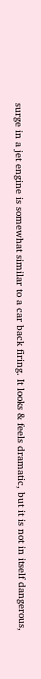surge in a jet engine is somewhat similar to a car back firing. It looks & feels dramatic, but it is not in itself dangerous,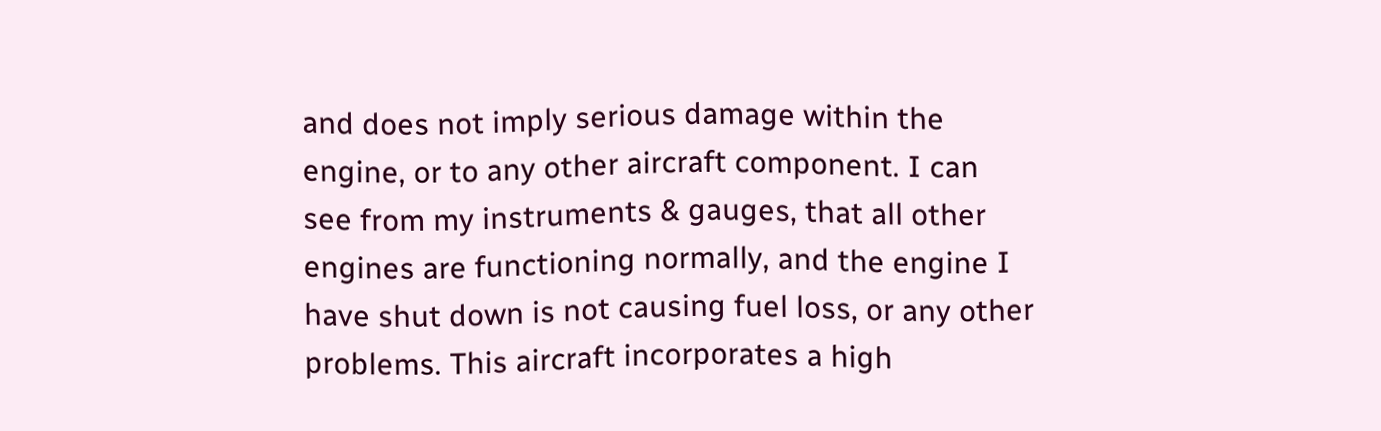and does not imply serious damage within the engine, or to any other aircraft component. I can see from my instruments & gauges, that all other engines are functioning normally, and the engine I have shut down is not causing fuel loss, or any other problems. This aircraft incorporates a high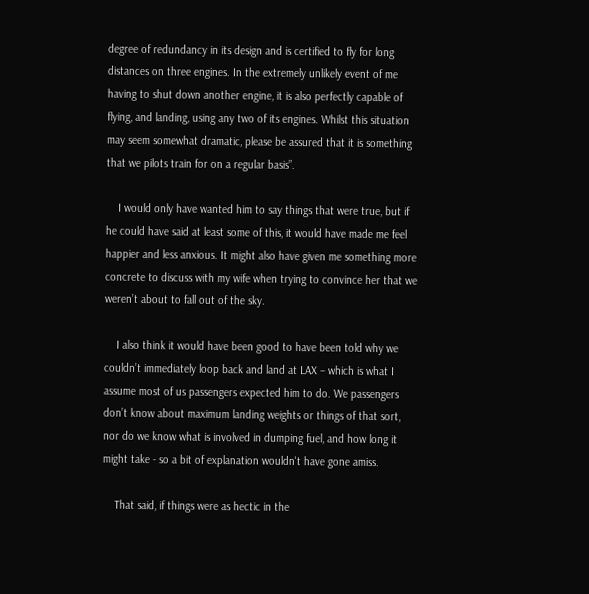degree of redundancy in its design and is certified to fly for long distances on three engines. In the extremely unlikely event of me having to shut down another engine, it is also perfectly capable of flying, and landing, using any two of its engines. Whilst this situation may seem somewhat dramatic, please be assured that it is something that we pilots train for on a regular basis”.

    I would only have wanted him to say things that were true, but if he could have said at least some of this, it would have made me feel happier and less anxious. It might also have given me something more concrete to discuss with my wife when trying to convince her that we weren’t about to fall out of the sky.

    I also think it would have been good to have been told why we couldn’t immediately loop back and land at LAX – which is what I assume most of us passengers expected him to do. We passengers don’t know about maximum landing weights or things of that sort, nor do we know what is involved in dumping fuel, and how long it might take - so a bit of explanation wouldn't have gone amiss.

    That said, if things were as hectic in the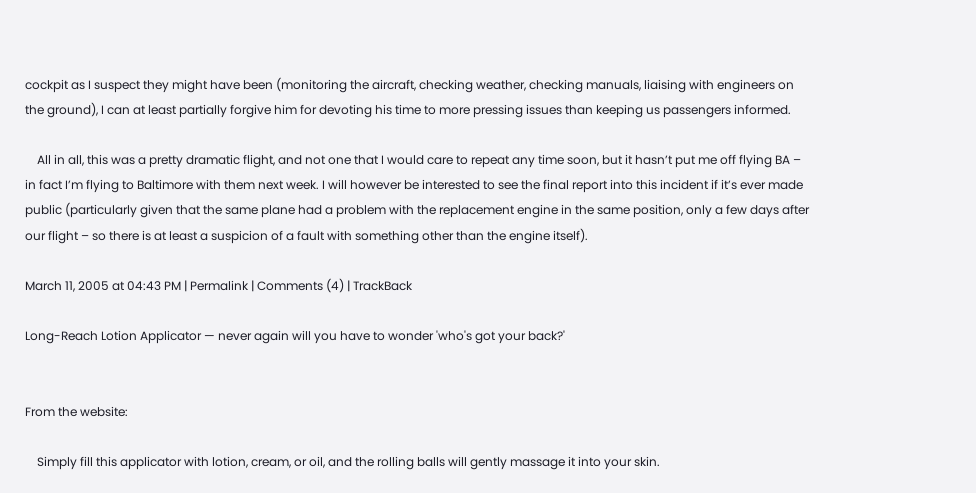cockpit as I suspect they might have been (monitoring the aircraft, checking weather, checking manuals, liaising with engineers on the ground), I can at least partially forgive him for devoting his time to more pressing issues than keeping us passengers informed.

    All in all, this was a pretty dramatic flight, and not one that I would care to repeat any time soon, but it hasn’t put me off flying BA – in fact I’m flying to Baltimore with them next week. I will however be interested to see the final report into this incident if it’s ever made public (particularly given that the same plane had a problem with the replacement engine in the same position, only a few days after our flight – so there is at least a suspicion of a fault with something other than the engine itself).

March 11, 2005 at 04:43 PM | Permalink | Comments (4) | TrackBack

Long-Reach Lotion Applicator — never again will you have to wonder 'who's got your back?'


From the website:

    Simply fill this applicator with lotion, cream, or oil, and the rolling balls will gently massage it into your skin.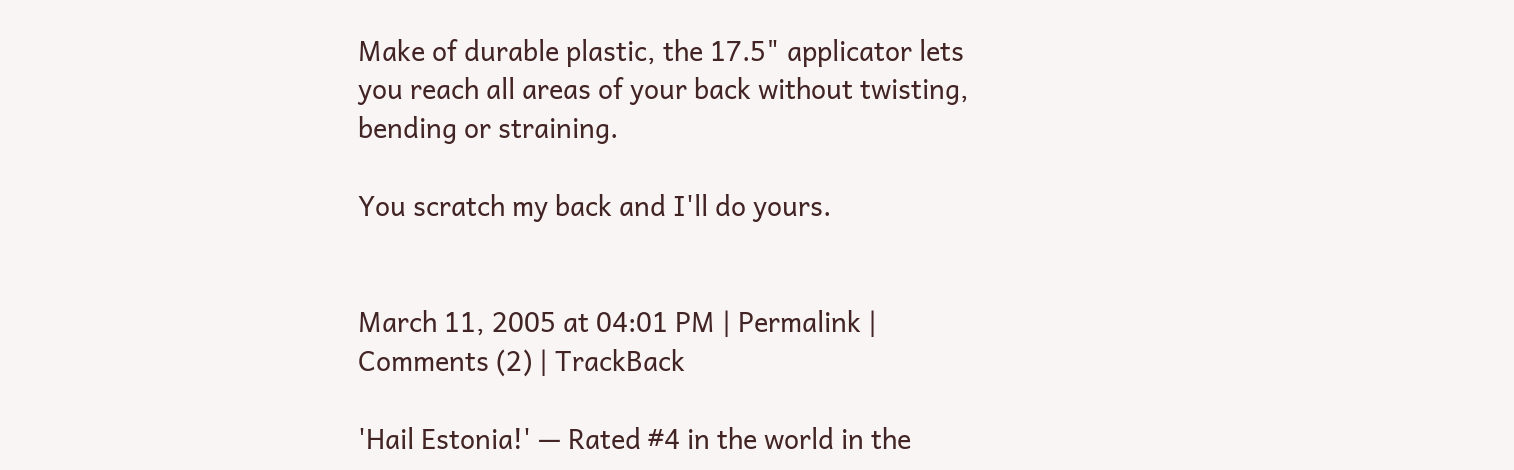Make of durable plastic, the 17.5" applicator lets you reach all areas of your back without twisting, bending or straining.

You scratch my back and I'll do yours.


March 11, 2005 at 04:01 PM | Permalink | Comments (2) | TrackBack

'Hail Estonia!' — Rated #4 in the world in the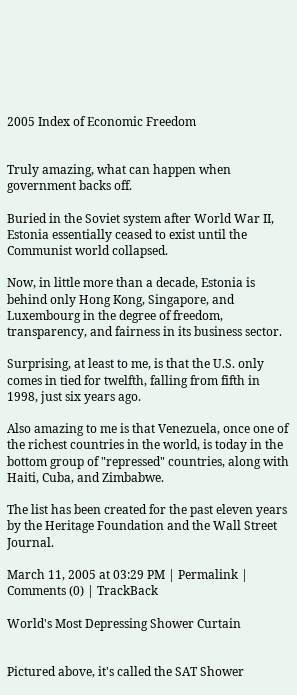2005 Index of Economic Freedom


Truly amazing, what can happen when government backs off.

Buried in the Soviet system after World War II, Estonia essentially ceased to exist until the Communist world collapsed.

Now, in little more than a decade, Estonia is behind only Hong Kong, Singapore, and Luxembourg in the degree of freedom, transparency, and fairness in its business sector.

Surprising, at least to me, is that the U.S. only comes in tied for twelfth, falling from fifth in 1998, just six years ago.

Also amazing to me is that Venezuela, once one of the richest countries in the world, is today in the bottom group of "repressed" countries, along with Haiti, Cuba, and Zimbabwe.

The list has been created for the past eleven years by the Heritage Foundation and the Wall Street Journal.

March 11, 2005 at 03:29 PM | Permalink | Comments (0) | TrackBack

World's Most Depressing Shower Curtain


Pictured above, it's called the SAT Shower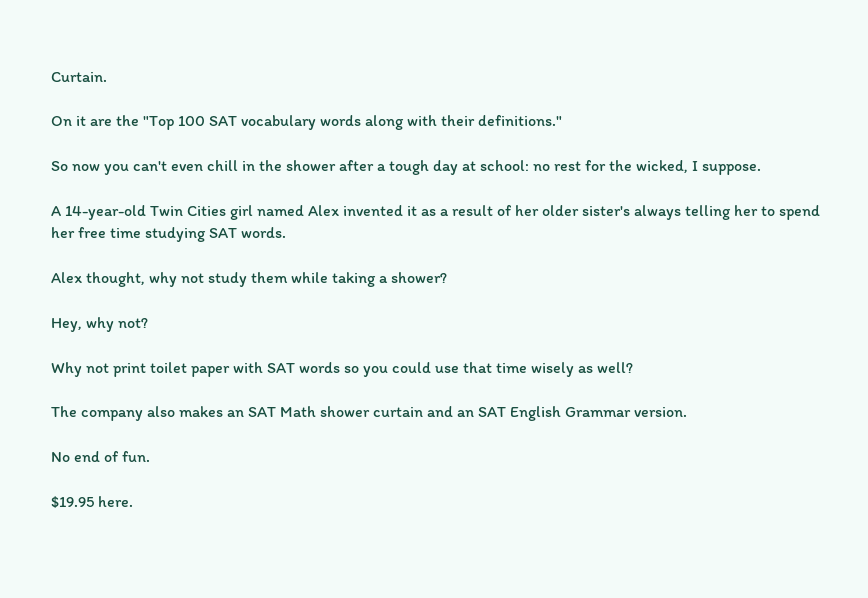Curtain.

On it are the "Top 100 SAT vocabulary words along with their definitions."

So now you can't even chill in the shower after a tough day at school: no rest for the wicked, I suppose.

A 14-year-old Twin Cities girl named Alex invented it as a result of her older sister's always telling her to spend her free time studying SAT words.

Alex thought, why not study them while taking a shower?

Hey, why not?

Why not print toilet paper with SAT words so you could use that time wisely as well?

The company also makes an SAT Math shower curtain and an SAT English Grammar version.

No end of fun.

$19.95 here.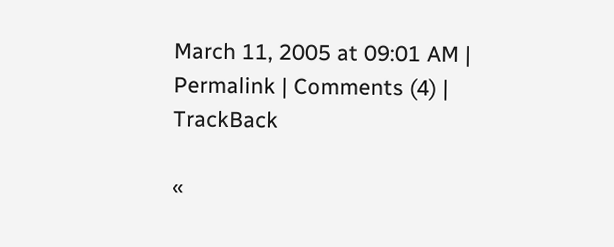March 11, 2005 at 09:01 AM | Permalink | Comments (4) | TrackBack

«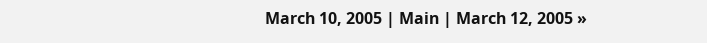March 10, 2005 | Main | March 12, 2005 »